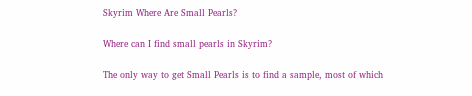Skyrim Where Are Small Pearls?

Where can I find small pearls in Skyrim?

The only way to get Small Pearls is to find a sample, most of which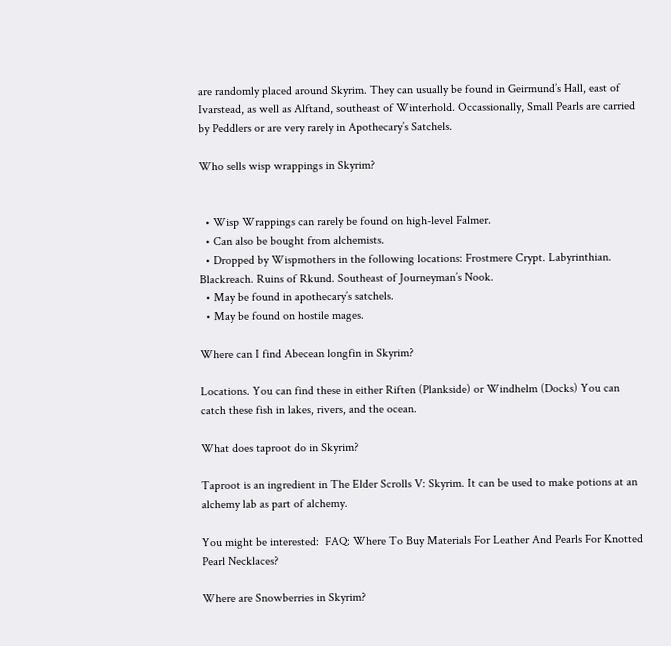are randomly placed around Skyrim. They can usually be found in Geirmund’s Hall, east of Ivarstead, as well as Alftand, southeast of Winterhold. Occassionally, Small Pearls are carried by Peddlers or are very rarely in Apothecary’s Satchels.

Who sells wisp wrappings in Skyrim?


  • Wisp Wrappings can rarely be found on high-level Falmer.
  • Can also be bought from alchemists.
  • Dropped by Wispmothers in the following locations: Frostmere Crypt. Labyrinthian. Blackreach. Ruins of Rkund. Southeast of Journeyman’s Nook.
  • May be found in apothecary’s satchels.
  • May be found on hostile mages.

Where can I find Abecean longfin in Skyrim?

Locations. You can find these in either Riften (Plankside) or Windhelm (Docks) You can catch these fish in lakes, rivers, and the ocean.

What does taproot do in Skyrim?

Taproot is an ingredient in The Elder Scrolls V: Skyrim. It can be used to make potions at an alchemy lab as part of alchemy.

You might be interested:  FAQ: Where To Buy Materials For Leather And Pearls For Knotted Pearl Necklaces?

Where are Snowberries in Skyrim?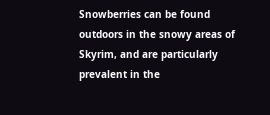Snowberries can be found outdoors in the snowy areas of Skyrim, and are particularly prevalent in the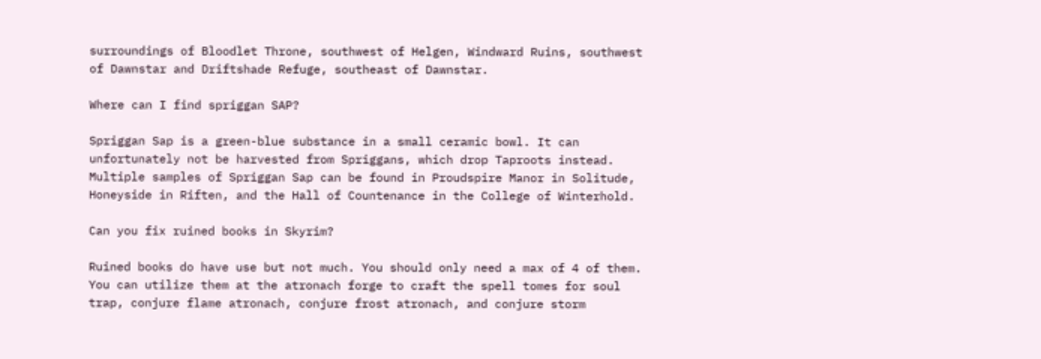surroundings of Bloodlet Throne, southwest of Helgen, Windward Ruins, southwest of Dawnstar and Driftshade Refuge, southeast of Dawnstar.

Where can I find spriggan SAP?

Spriggan Sap is a green-blue substance in a small ceramic bowl. It can unfortunately not be harvested from Spriggans, which drop Taproots instead. Multiple samples of Spriggan Sap can be found in Proudspire Manor in Solitude, Honeyside in Riften, and the Hall of Countenance in the College of Winterhold.

Can you fix ruined books in Skyrim?

Ruined books do have use but not much. You should only need a max of 4 of them. You can utilize them at the atronach forge to craft the spell tomes for soul trap, conjure flame atronach, conjure frost atronach, and conjure storm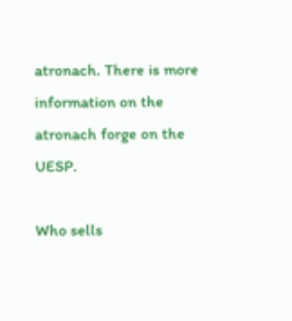atronach. There is more information on the atronach forge on the UESP.

Who sells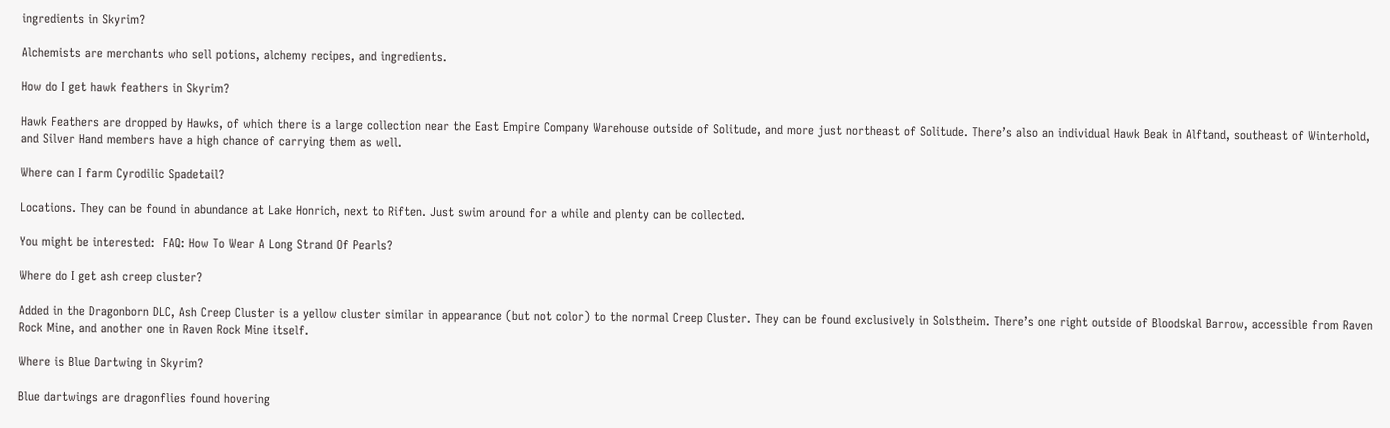ingredients in Skyrim?

Alchemists are merchants who sell potions, alchemy recipes, and ingredients.

How do I get hawk feathers in Skyrim?

Hawk Feathers are dropped by Hawks, of which there is a large collection near the East Empire Company Warehouse outside of Solitude, and more just northeast of Solitude. There’s also an individual Hawk Beak in Alftand, southeast of Winterhold, and Silver Hand members have a high chance of carrying them as well.

Where can I farm Cyrodilic Spadetail?

Locations. They can be found in abundance at Lake Honrich, next to Riften. Just swim around for a while and plenty can be collected.

You might be interested:  FAQ: How To Wear A Long Strand Of Pearls?

Where do I get ash creep cluster?

Added in the Dragonborn DLC, Ash Creep Cluster is a yellow cluster similar in appearance (but not color) to the normal Creep Cluster. They can be found exclusively in Solstheim. There’s one right outside of Bloodskal Barrow, accessible from Raven Rock Mine, and another one in Raven Rock Mine itself.

Where is Blue Dartwing in Skyrim?

Blue dartwings are dragonflies found hovering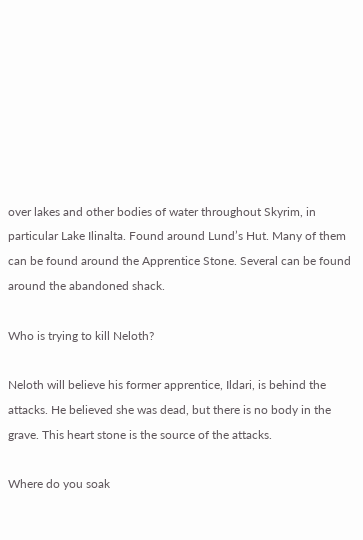over lakes and other bodies of water throughout Skyrim, in particular Lake Ilinalta. Found around Lund’s Hut. Many of them can be found around the Apprentice Stone. Several can be found around the abandoned shack.

Who is trying to kill Neloth?

Neloth will believe his former apprentice, Ildari, is behind the attacks. He believed she was dead, but there is no body in the grave. This heart stone is the source of the attacks.

Where do you soak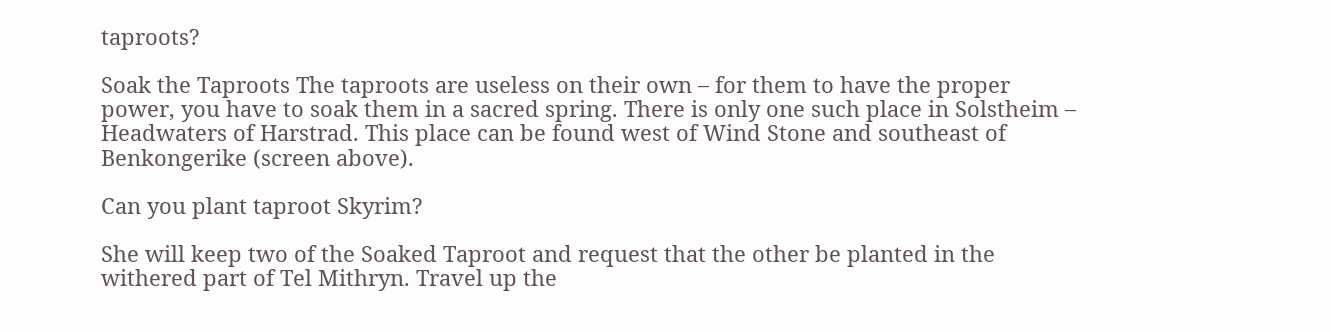taproots?

Soak the Taproots The taproots are useless on their own – for them to have the proper power, you have to soak them in a sacred spring. There is only one such place in Solstheim – Headwaters of Harstrad. This place can be found west of Wind Stone and southeast of Benkongerike (screen above).

Can you plant taproot Skyrim?

She will keep two of the Soaked Taproot and request that the other be planted in the withered part of Tel Mithryn. Travel up the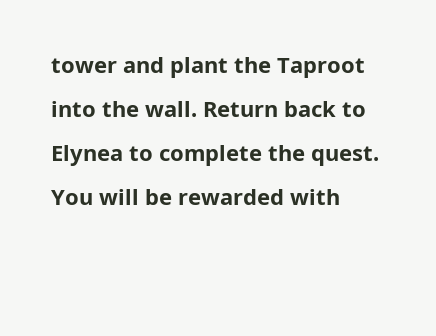tower and plant the Taproot into the wall. Return back to Elynea to complete the quest. You will be rewarded with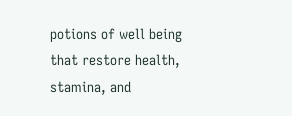potions of well being that restore health, stamina, and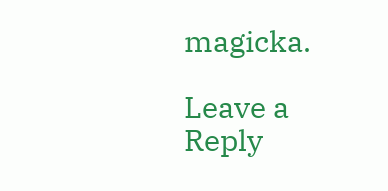magicka.

Leave a Reply